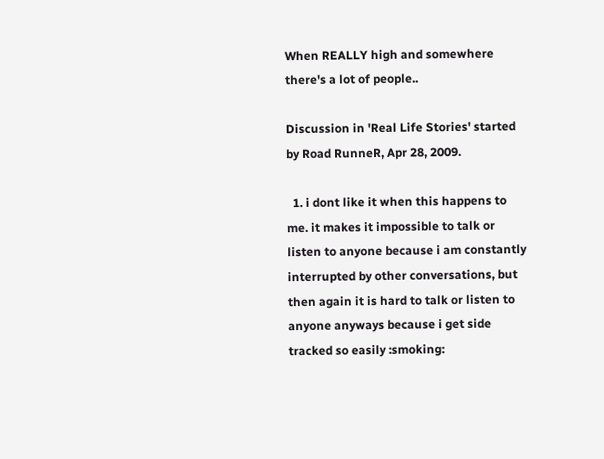When REALLY high and somewhere there's a lot of people..

Discussion in 'Real Life Stories' started by Road RunneR, Apr 28, 2009.

  1. i dont like it when this happens to me. it makes it impossible to talk or listen to anyone because i am constantly interrupted by other conversations, but then again it is hard to talk or listen to anyone anyways because i get side tracked so easily :smoking: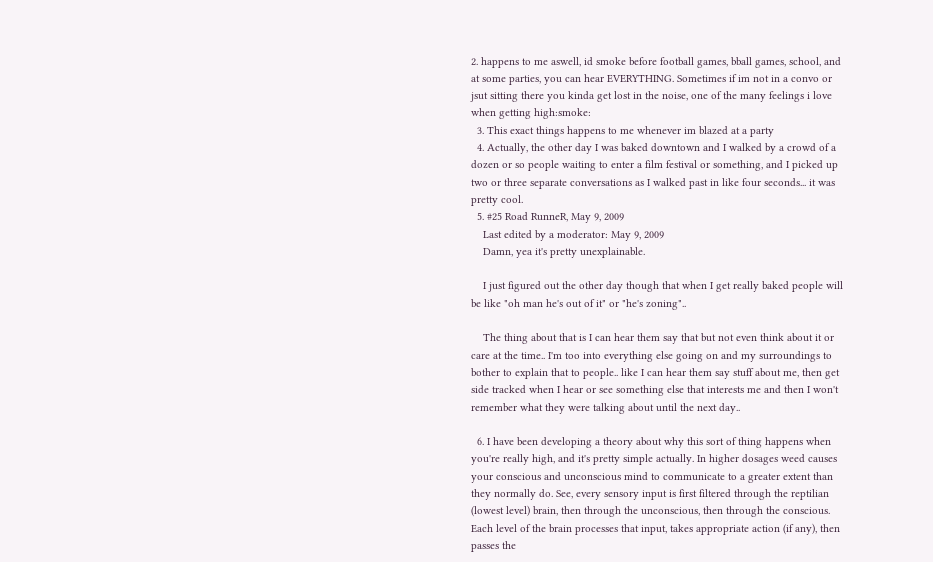2. happens to me aswell, id smoke before football games, bball games, school, and at some parties, you can hear EVERYTHING. Sometimes if im not in a convo or jsut sitting there you kinda get lost in the noise, one of the many feelings i love when getting high:smoke:
  3. This exact things happens to me whenever im blazed at a party
  4. Actually, the other day I was baked downtown and I walked by a crowd of a dozen or so people waiting to enter a film festival or something, and I picked up two or three separate conversations as I walked past in like four seconds... it was pretty cool.
  5. #25 Road RunneR, May 9, 2009
    Last edited by a moderator: May 9, 2009
    Damn, yea it's pretty unexplainable.

    I just figured out the other day though that when I get really baked people will be like "oh man he's out of it" or "he's zoning"..

    The thing about that is I can hear them say that but not even think about it or care at the time.. I'm too into everything else going on and my surroundings to bother to explain that to people.. like I can hear them say stuff about me, then get side tracked when I hear or see something else that interests me and then I won't remember what they were talking about until the next day..

  6. I have been developing a theory about why this sort of thing happens when you're really high, and it's pretty simple actually. In higher dosages weed causes your conscious and unconscious mind to communicate to a greater extent than they normally do. See, every sensory input is first filtered through the reptilian (lowest level) brain, then through the unconscious, then through the conscious. Each level of the brain processes that input, takes appropriate action (if any), then passes the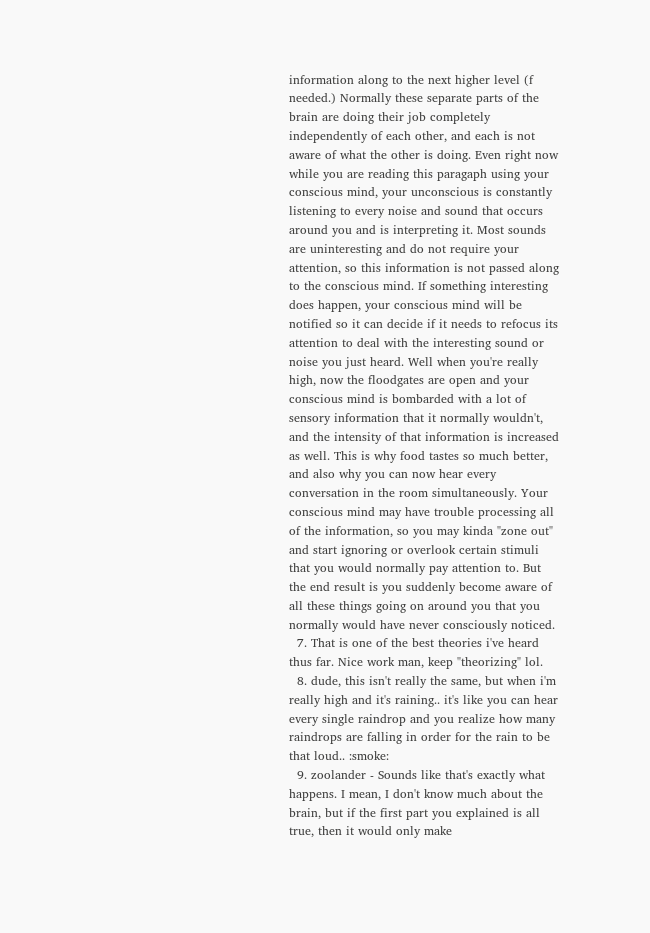information along to the next higher level (f needed.) Normally these separate parts of the brain are doing their job completely independently of each other, and each is not aware of what the other is doing. Even right now while you are reading this paragaph using your conscious mind, your unconscious is constantly listening to every noise and sound that occurs around you and is interpreting it. Most sounds are uninteresting and do not require your attention, so this information is not passed along to the conscious mind. If something interesting does happen, your conscious mind will be notified so it can decide if it needs to refocus its attention to deal with the interesting sound or noise you just heard. Well when you're really high, now the floodgates are open and your conscious mind is bombarded with a lot of sensory information that it normally wouldn't, and the intensity of that information is increased as well. This is why food tastes so much better, and also why you can now hear every conversation in the room simultaneously. Your conscious mind may have trouble processing all of the information, so you may kinda "zone out" and start ignoring or overlook certain stimuli that you would normally pay attention to. But the end result is you suddenly become aware of all these things going on around you that you normally would have never consciously noticed.
  7. That is one of the best theories i've heard thus far. Nice work man, keep "theorizing" lol.
  8. dude, this isn't really the same, but when i'm really high and it's raining.. it's like you can hear every single raindrop and you realize how many raindrops are falling in order for the rain to be that loud.. :smoke:
  9. zoolander - Sounds like that's exactly what happens. I mean, I don't know much about the brain, but if the first part you explained is all true, then it would only make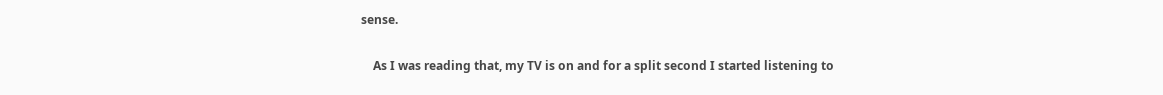sense.

    As I was reading that, my TV is on and for a split second I started listening to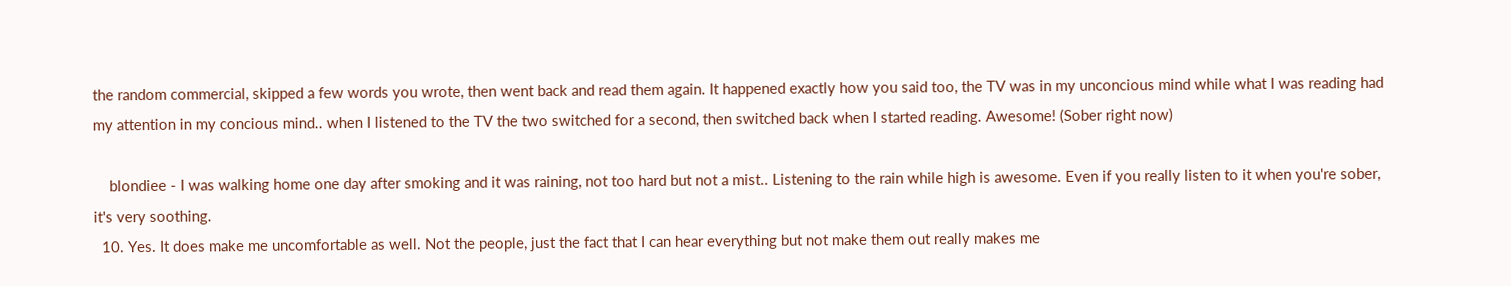the random commercial, skipped a few words you wrote, then went back and read them again. It happened exactly how you said too, the TV was in my unconcious mind while what I was reading had my attention in my concious mind.. when I listened to the TV the two switched for a second, then switched back when I started reading. Awesome! (Sober right now)

    blondiee - I was walking home one day after smoking and it was raining, not too hard but not a mist.. Listening to the rain while high is awesome. Even if you really listen to it when you're sober, it's very soothing.
  10. Yes. It does make me uncomfortable as well. Not the people, just the fact that I can hear everything but not make them out really makes me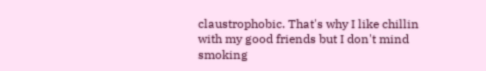claustrophobic. That's why I like chillin with my good friends but I don't mind smoking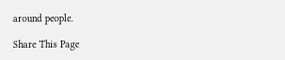around people.

Share This Page